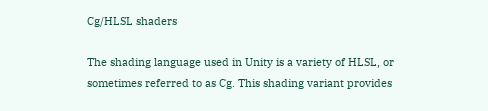Cg/HLSL shaders

The shading language used in Unity is a variety of HLSL, or sometimes referred to as Cg. This shading variant provides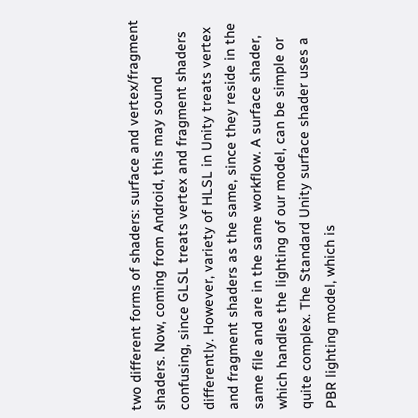two different forms of shaders: surface and vertex/fragment shaders. Now, coming from Android, this may sound confusing, since GLSL treats vertex and fragment shaders differently. However, variety of HLSL in Unity treats vertex and fragment shaders as the same, since they reside in the same file and are in the same workflow. A surface shader, which handles the lighting of our model, can be simple or quite complex. The Standard Unity surface shader uses a PBR lighting model, which is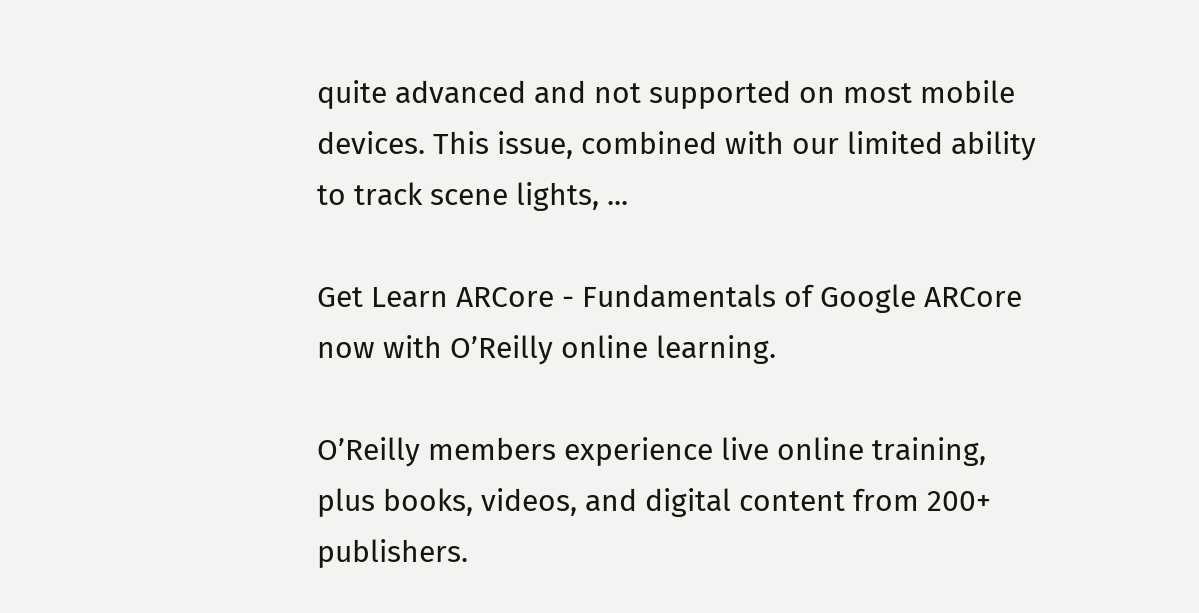quite advanced and not supported on most mobile devices. This issue, combined with our limited ability to track scene lights, ...

Get Learn ARCore - Fundamentals of Google ARCore now with O’Reilly online learning.

O’Reilly members experience live online training, plus books, videos, and digital content from 200+ publishers.